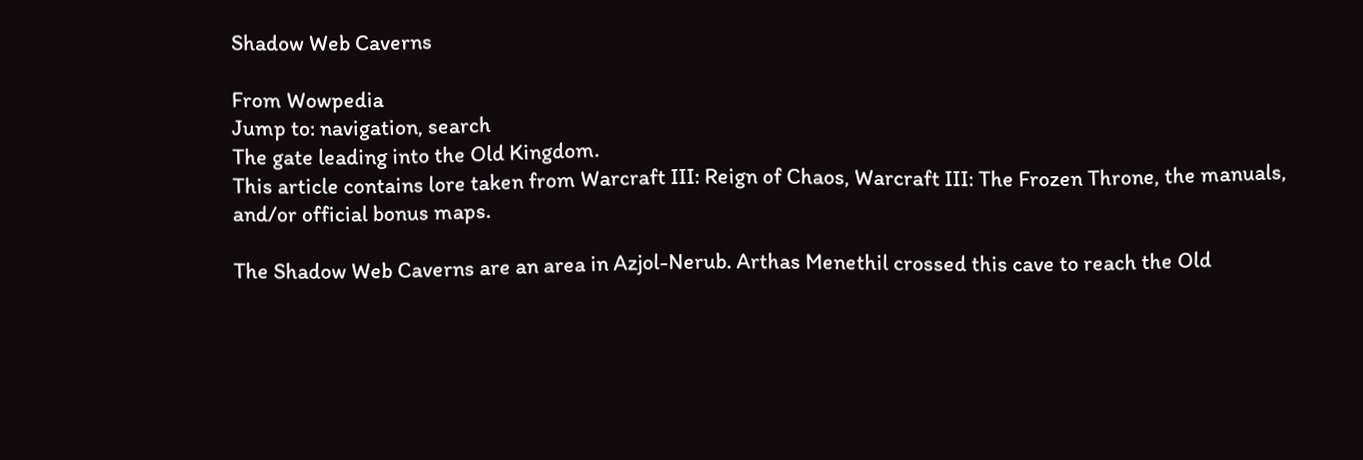Shadow Web Caverns

From Wowpedia
Jump to: navigation, search
The gate leading into the Old Kingdom.
This article contains lore taken from Warcraft III: Reign of Chaos, Warcraft III: The Frozen Throne, the manuals, and/or official bonus maps.

The Shadow Web Caverns are an area in Azjol-Nerub. Arthas Menethil crossed this cave to reach the Old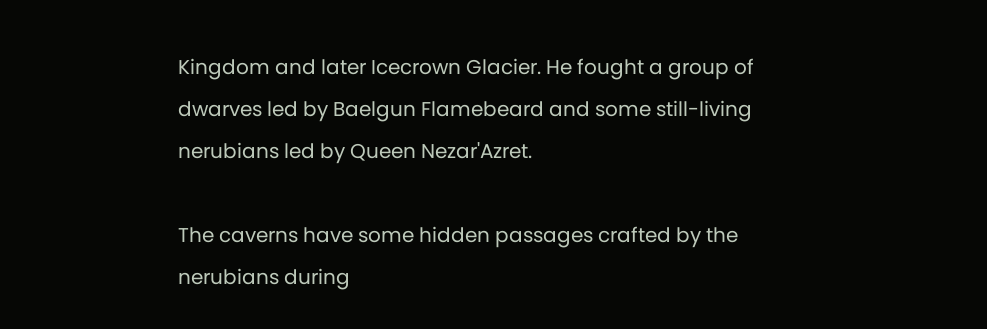Kingdom and later Icecrown Glacier. He fought a group of dwarves led by Baelgun Flamebeard and some still-living nerubians led by Queen Nezar'Azret.

The caverns have some hidden passages crafted by the nerubians during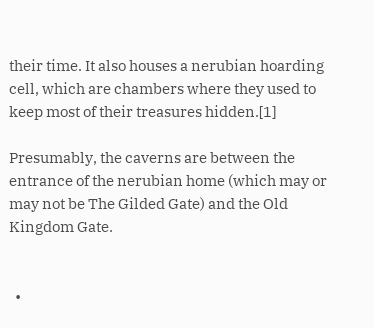their time. It also houses a nerubian hoarding cell, which are chambers where they used to keep most of their treasures hidden.[1]

Presumably, the caverns are between the entrance of the nerubian home (which may or may not be The Gilded Gate) and the Old Kingdom Gate.


  •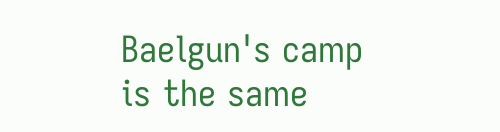Baelgun's camp is the same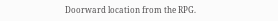Doorward location from the RPG.